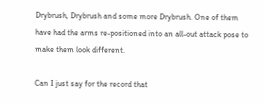Drybrush, Drybrush and some more Drybrush. One of them have had the arms re-positioned into an all-out attack pose to make them look different.

Can I just say for the record that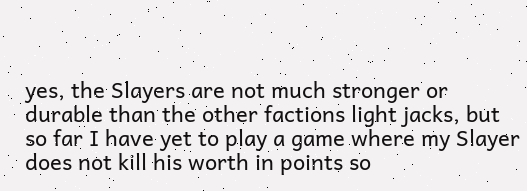yes, the Slayers are not much stronger or durable than the other factions light jacks, but so far I have yet to play a game where my Slayer does not kill his worth in points so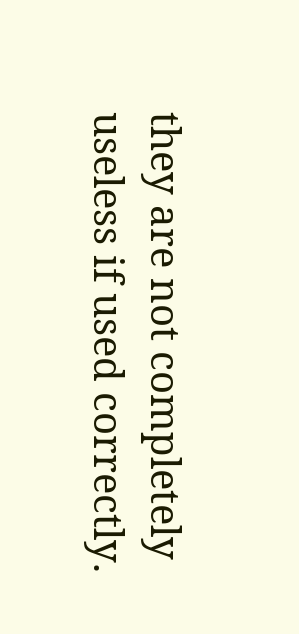they are not completely useless if used correctly.